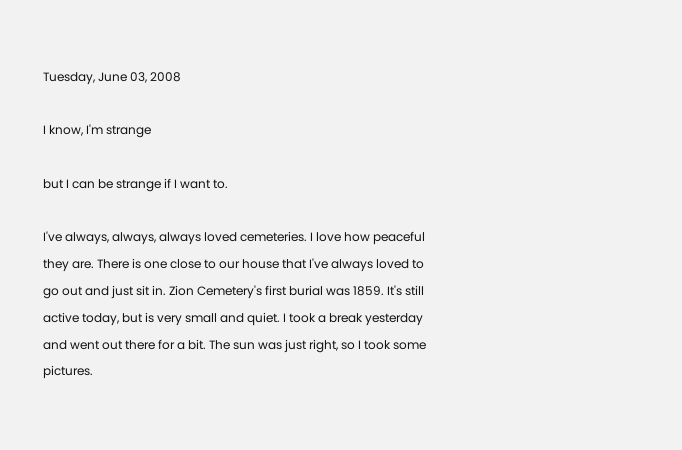Tuesday, June 03, 2008

I know, I'm strange

but I can be strange if I want to.

I've always, always, always loved cemeteries. I love how peaceful they are. There is one close to our house that I've always loved to go out and just sit in. Zion Cemetery's first burial was 1859. It's still active today, but is very small and quiet. I took a break yesterday and went out there for a bit. The sun was just right, so I took some pictures.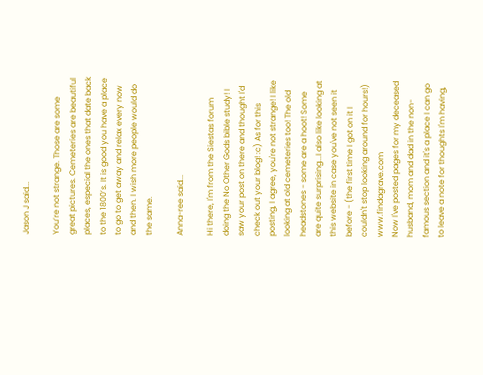Jason J said...

You’re not strange. Those are some great pictures. Cemeteries are beautiful places, especial the ones that date back to the 1800’s. It is good you have a place to go to get away and relax every now and then. I wish more people would do the same.

Anna-ree said...

Hi there, I'm from the Siestas forum doing the No Other Gods bible study! I saw your post on there and thought I'd check out your blog! :c) As for this posting, I agree, you're not strange! I like looking at old cemeteries too! The old headstones - some are a hoot! Some are quite surprising...I also like looking at this website in case you've not seen it before - (the first time I got on it I couldn't stop looking around for hours!) www.findagrave.com
Now I've posted pages for my deceased husband, mom and dad in the non-famous section and it's a place I can go to leave a note for thoughts I'm having,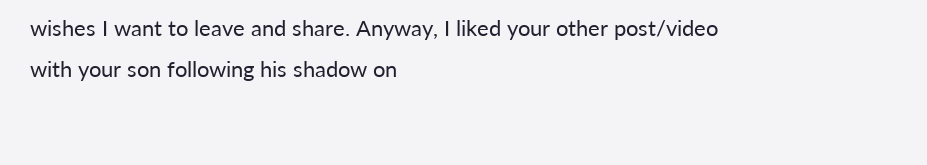wishes I want to leave and share. Anyway, I liked your other post/video with your son following his shadow on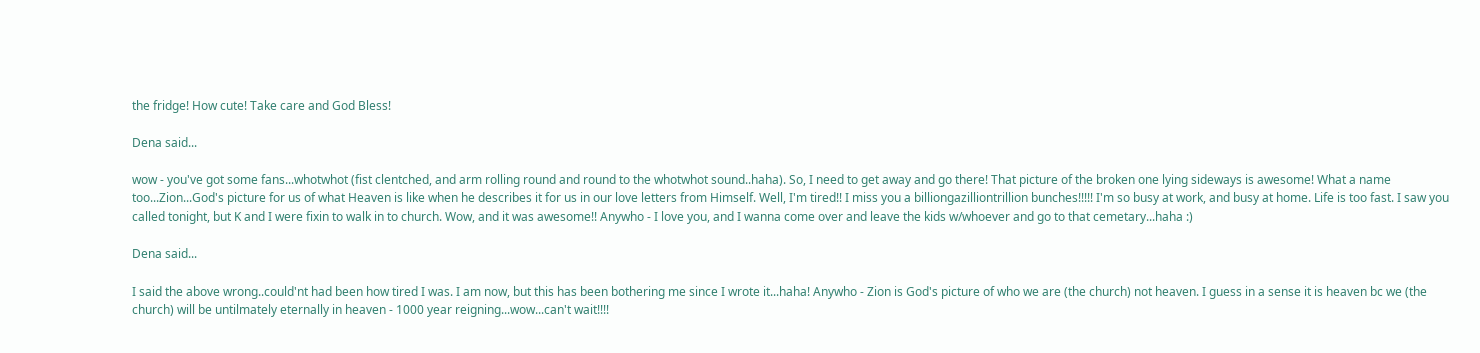the fridge! How cute! Take care and God Bless!

Dena said...

wow - you've got some fans...whotwhot (fist clentched, and arm rolling round and round to the whotwhot sound..haha). So, I need to get away and go there! That picture of the broken one lying sideways is awesome! What a name too...Zion...God's picture for us of what Heaven is like when he describes it for us in our love letters from Himself. Well, I'm tired!! I miss you a billiongazilliontrillion bunches!!!!! I'm so busy at work, and busy at home. Life is too fast. I saw you called tonight, but K and I were fixin to walk in to church. Wow, and it was awesome!! Anywho - I love you, and I wanna come over and leave the kids w/whoever and go to that cemetary...haha :)

Dena said...

I said the above wrong..could'nt had been how tired I was. I am now, but this has been bothering me since I wrote it...haha! Anywho - Zion is God's picture of who we are (the church) not heaven. I guess in a sense it is heaven bc we (the church) will be untilmately eternally in heaven - 1000 year reigning...wow...can't wait!!!!